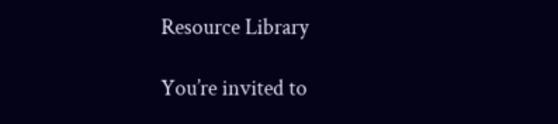Resource Library

You’re invited to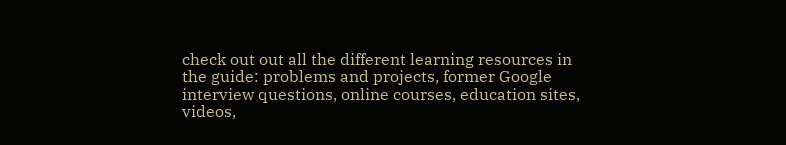check out out all the different learning resources in the guide: problems and projects, former Google interview questions, online courses, education sites, videos,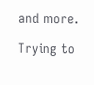and more.

Trying to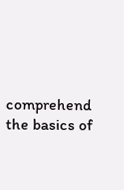comprehend the basics of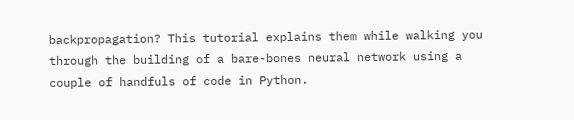backpropagation? This tutorial explains them while walking you through the building of a bare-bones neural network using a couple of handfuls of code in Python.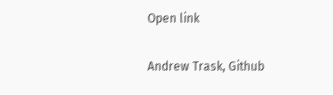Open link

Andrew Trask, Github